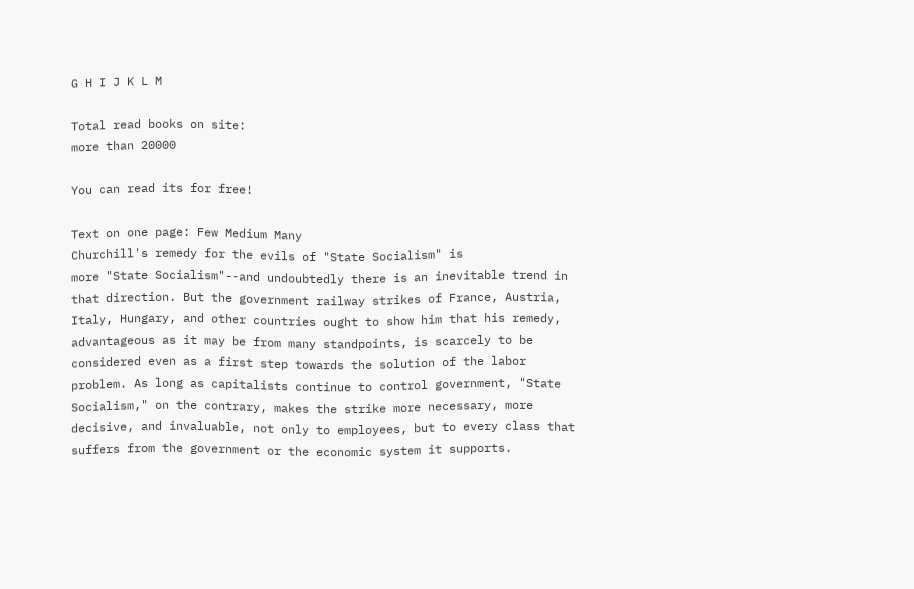G H I J K L M

Total read books on site:
more than 20000

You can read its for free!

Text on one page: Few Medium Many
Churchill's remedy for the evils of "State Socialism" is
more "State Socialism"--and undoubtedly there is an inevitable trend in
that direction. But the government railway strikes of France, Austria,
Italy, Hungary, and other countries ought to show him that his remedy,
advantageous as it may be from many standpoints, is scarcely to be
considered even as a first step towards the solution of the labor
problem. As long as capitalists continue to control government, "State
Socialism," on the contrary, makes the strike more necessary, more
decisive, and invaluable, not only to employees, but to every class that
suffers from the government or the economic system it supports.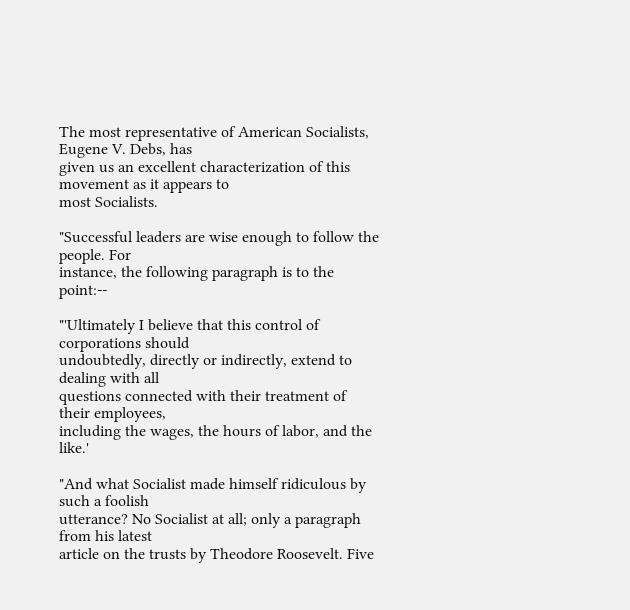The most representative of American Socialists, Eugene V. Debs, has
given us an excellent characterization of this movement as it appears to
most Socialists.

"Successful leaders are wise enough to follow the people. For
instance, the following paragraph is to the point:--

"'Ultimately I believe that this control of corporations should
undoubtedly, directly or indirectly, extend to dealing with all
questions connected with their treatment of their employees,
including the wages, the hours of labor, and the like.'

"And what Socialist made himself ridiculous by such a foolish
utterance? No Socialist at all; only a paragraph from his latest
article on the trusts by Theodore Roosevelt. Five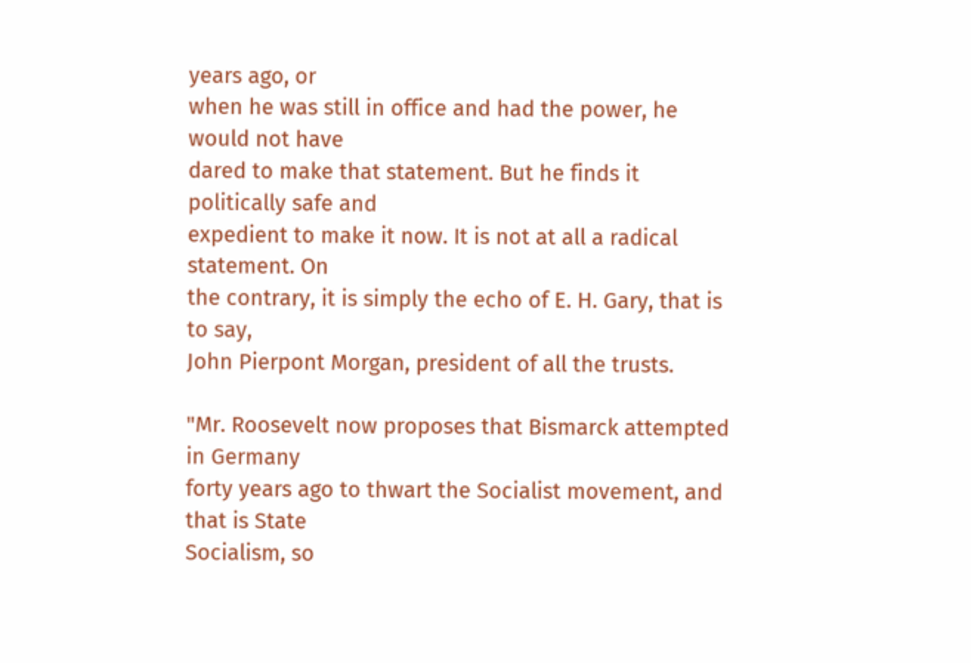years ago, or
when he was still in office and had the power, he would not have
dared to make that statement. But he finds it politically safe and
expedient to make it now. It is not at all a radical statement. On
the contrary, it is simply the echo of E. H. Gary, that is to say,
John Pierpont Morgan, president of all the trusts.

"Mr. Roosevelt now proposes that Bismarck attempted in Germany
forty years ago to thwart the Socialist movement, and that is State
Socialism, so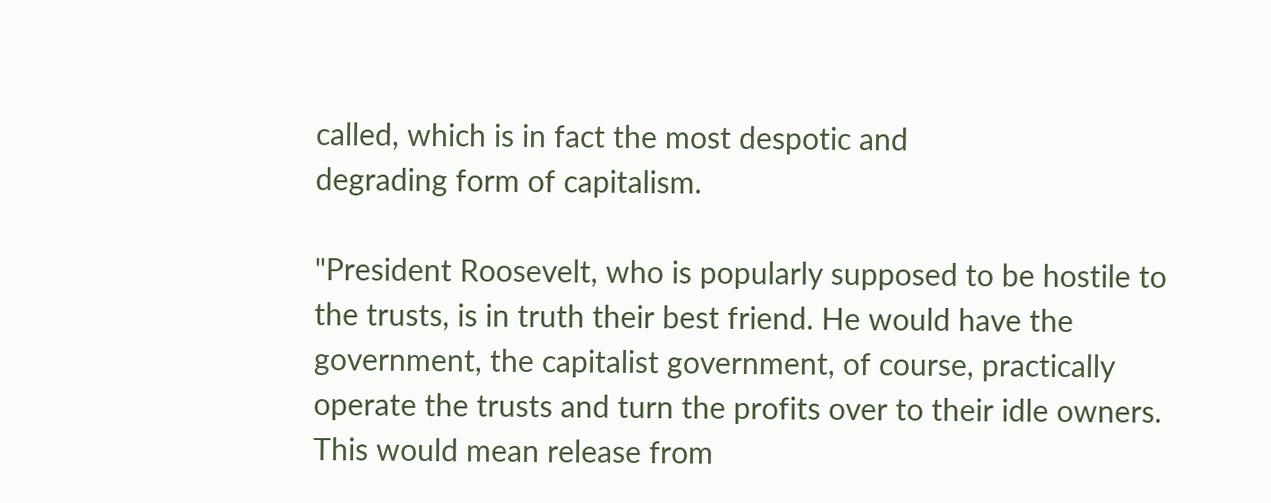called, which is in fact the most despotic and
degrading form of capitalism.

"President Roosevelt, who is popularly supposed to be hostile to
the trusts, is in truth their best friend. He would have the
government, the capitalist government, of course, practically
operate the trusts and turn the profits over to their idle owners.
This would mean release from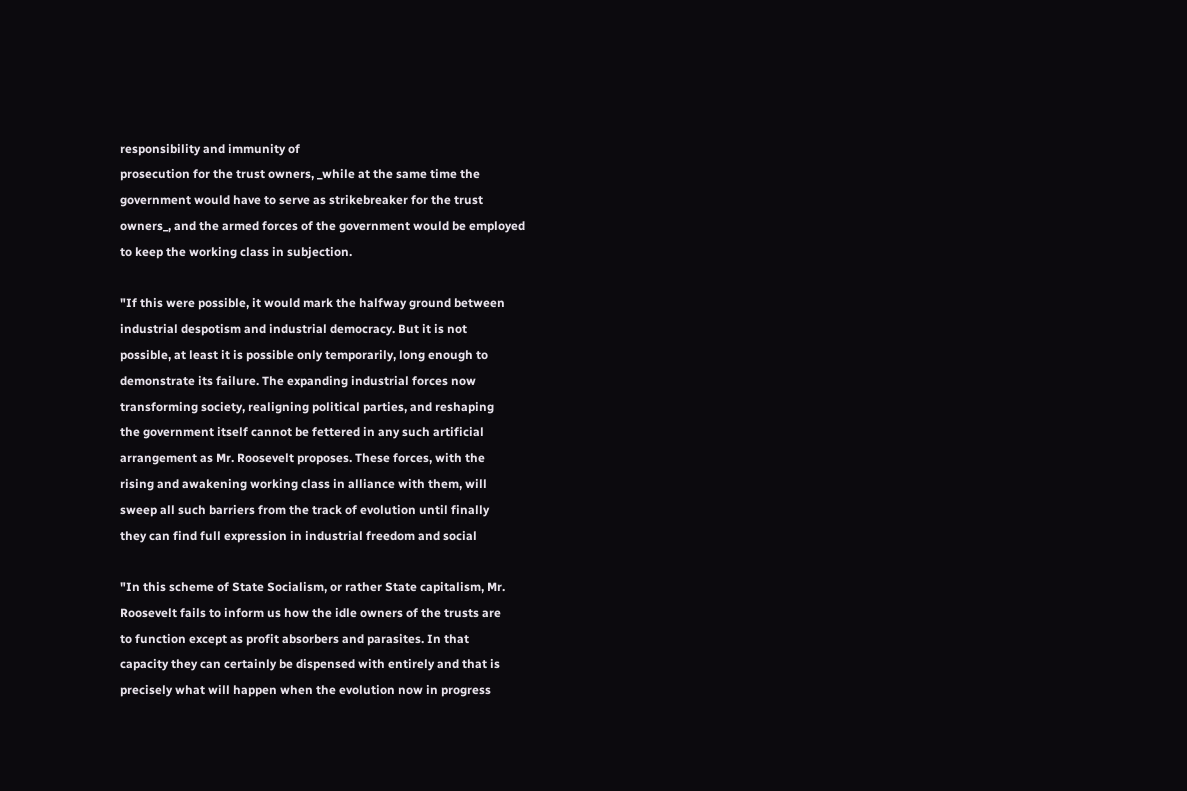responsibility and immunity of
prosecution for the trust owners, _while at the same time the
government would have to serve as strikebreaker for the trust
owners_, and the armed forces of the government would be employed
to keep the working class in subjection.

"If this were possible, it would mark the halfway ground between
industrial despotism and industrial democracy. But it is not
possible, at least it is possible only temporarily, long enough to
demonstrate its failure. The expanding industrial forces now
transforming society, realigning political parties, and reshaping
the government itself cannot be fettered in any such artificial
arrangement as Mr. Roosevelt proposes. These forces, with the
rising and awakening working class in alliance with them, will
sweep all such barriers from the track of evolution until finally
they can find full expression in industrial freedom and social

"In this scheme of State Socialism, or rather State capitalism, Mr.
Roosevelt fails to inform us how the idle owners of the trusts are
to function except as profit absorbers and parasites. In that
capacity they can certainly be dispensed with entirely and that is
precisely what will happen when the evolution now in progress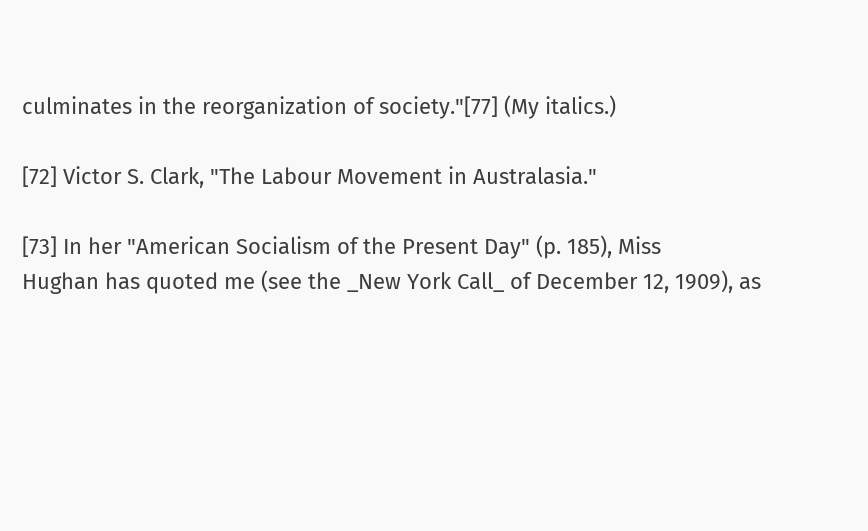culminates in the reorganization of society."[77] (My italics.)

[72] Victor S. Clark, "The Labour Movement in Australasia."

[73] In her "American Socialism of the Present Day" (p. 185), Miss
Hughan has quoted me (see the _New York Call_ of December 12, 1909), as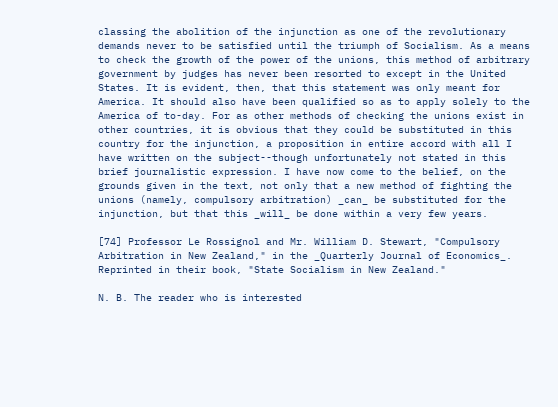classing the abolition of the injunction as one of the revolutionary
demands never to be satisfied until the triumph of Socialism. As a means
to check the growth of the power of the unions, this method of arbitrary
government by judges has never been resorted to except in the United
States. It is evident, then, that this statement was only meant for
America. It should also have been qualified so as to apply solely to the
America of to-day. For as other methods of checking the unions exist in
other countries, it is obvious that they could be substituted in this
country for the injunction, a proposition in entire accord with all I
have written on the subject--though unfortunately not stated in this
brief journalistic expression. I have now come to the belief, on the
grounds given in the text, not only that a new method of fighting the
unions (namely, compulsory arbitration) _can_ be substituted for the
injunction, but that this _will_ be done within a very few years.

[74] Professor Le Rossignol and Mr. William D. Stewart, "Compulsory
Arbitration in New Zealand," in the _Quarterly Journal of Economics_.
Reprinted in their book, "State Socialism in New Zealand."

N. B. The reader who is interested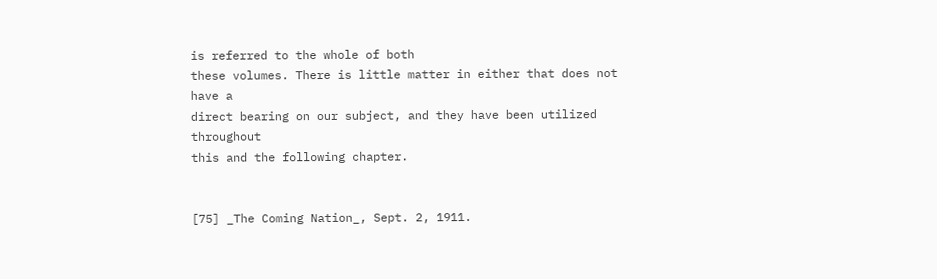is referred to the whole of both
these volumes. There is little matter in either that does not have a
direct bearing on our subject, and they have been utilized throughout
this and the following chapter.


[75] _The Coming Nation_, Sept. 2, 1911.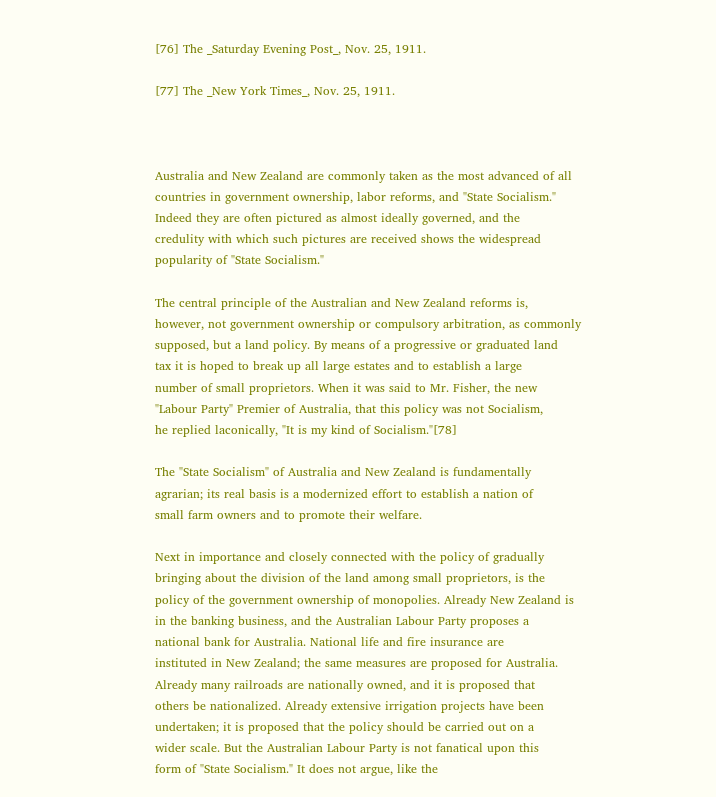[76] The _Saturday Evening Post_, Nov. 25, 1911.

[77] The _New York Times_, Nov. 25, 1911.



Australia and New Zealand are commonly taken as the most advanced of all
countries in government ownership, labor reforms, and "State Socialism."
Indeed they are often pictured as almost ideally governed, and the
credulity with which such pictures are received shows the widespread
popularity of "State Socialism."

The central principle of the Australian and New Zealand reforms is,
however, not government ownership or compulsory arbitration, as commonly
supposed, but a land policy. By means of a progressive or graduated land
tax it is hoped to break up all large estates and to establish a large
number of small proprietors. When it was said to Mr. Fisher, the new
"Labour Party" Premier of Australia, that this policy was not Socialism,
he replied laconically, "It is my kind of Socialism."[78]

The "State Socialism" of Australia and New Zealand is fundamentally
agrarian; its real basis is a modernized effort to establish a nation of
small farm owners and to promote their welfare.

Next in importance and closely connected with the policy of gradually
bringing about the division of the land among small proprietors, is the
policy of the government ownership of monopolies. Already New Zealand is
in the banking business, and the Australian Labour Party proposes a
national bank for Australia. National life and fire insurance are
instituted in New Zealand; the same measures are proposed for Australia.
Already many railroads are nationally owned, and it is proposed that
others be nationalized. Already extensive irrigation projects have been
undertaken; it is proposed that the policy should be carried out on a
wider scale. But the Australian Labour Party is not fanatical upon this
form of "State Socialism." It does not argue, like the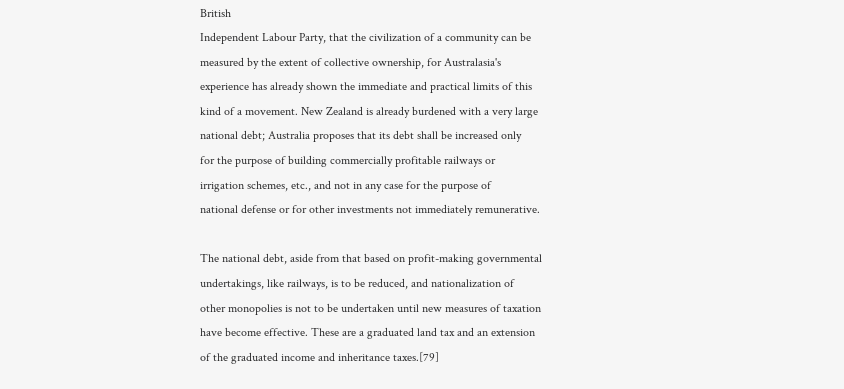British
Independent Labour Party, that the civilization of a community can be
measured by the extent of collective ownership, for Australasia's
experience has already shown the immediate and practical limits of this
kind of a movement. New Zealand is already burdened with a very large
national debt; Australia proposes that its debt shall be increased only
for the purpose of building commercially profitable railways or
irrigation schemes, etc., and not in any case for the purpose of
national defense or for other investments not immediately remunerative.

The national debt, aside from that based on profit-making governmental
undertakings, like railways, is to be reduced, and nationalization of
other monopolies is not to be undertaken until new measures of taxation
have become effective. These are a graduated land tax and an extension
of the graduated income and inheritance taxes.[79]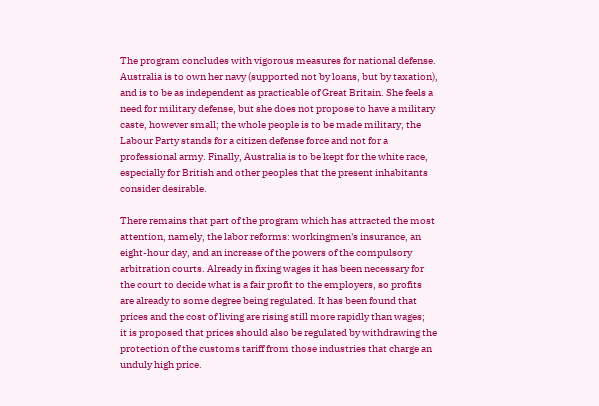The program concludes with vigorous measures for national defense.
Australia is to own her navy (supported not by loans, but by taxation),
and is to be as independent as practicable of Great Britain. She feels a
need for military defense, but she does not propose to have a military
caste, however small; the whole people is to be made military, the
Labour Party stands for a citizen defense force and not for a
professional army. Finally, Australia is to be kept for the white race,
especially for British and other peoples that the present inhabitants
consider desirable.

There remains that part of the program which has attracted the most
attention, namely, the labor reforms: workingmen's insurance, an
eight-hour day, and an increase of the powers of the compulsory
arbitration courts. Already in fixing wages it has been necessary for
the court to decide what is a fair profit to the employers, so profits
are already to some degree being regulated. It has been found that
prices and the cost of living are rising still more rapidly than wages;
it is proposed that prices should also be regulated by withdrawing the
protection of the customs tariff from those industries that charge an
unduly high price.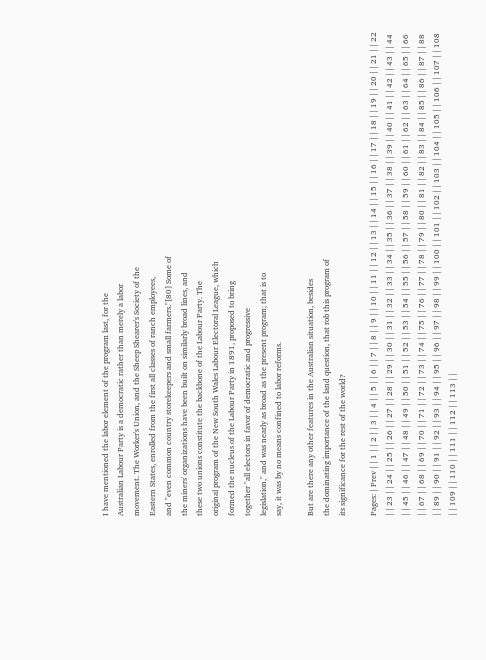I have mentioned the labor element of the program last, for the
Australian Labour Party is a democratic rather than merely a labor
movement. The Worker's Union, and the Sheep Shearer's Society of the
Eastern States, enrolled from the first all classes of ranch employees,
and "even common country storekeepers and small farmers."[80] Some of
the miners' organizations have been built on similarly broad lines, and
these two unions constitute the backbone of the Labour Party. The
original program of the New South Wales Labour Electoral League, which
formed the nucleus of the Labour Party in 1891, proposed to bring
together "all electors in favor of democratic and progressive
legislation," and was nearly as broad as the present program; that is to
say, it was by no means confined to labor reforms.

But are there any other features in the Australian situation, besides
the dominating importance of the land question, that rob this program of
its significance for the rest of the world?

Pages: | Prev | | 1 | | 2 | | 3 | | 4 | | 5 | | 6 | | 7 | | 8 | | 9 | | 10 | | 11 | | 12 | | 13 | | 14 | | 15 | | 16 | | 17 | | 18 | | 19 | | 20 | | 21 | | 22 | | 23 | | 24 | | 25 | | 26 | | 27 | | 28 | | 29 | | 30 | | 31 | | 32 | | 33 | | 34 | | 35 | | 36 | | 37 | | 38 | | 39 | | 40 | | 41 | | 42 | | 43 | | 44 | | 45 | | 46 | | 47 | | 48 | | 49 | | 50 | | 51 | | 52 | | 53 | | 54 | | 55 | | 56 | | 57 | | 58 | | 59 | | 60 | | 61 | | 62 | | 63 | | 64 | | 65 | | 66 | | 67 | | 68 | | 69 | | 70 | | 71 | | 72 | | 73 | | 74 | | 75 | | 76 | | 77 | | 78 | | 79 | | 80 | | 81 | | 82 | | 83 | | 84 | | 85 | | 86 | | 87 | | 88 | | 89 | | 90 | | 91 | | 92 | | 93 | | 94 | | 95 | | 96 | | 97 | | 98 | | 99 | | 100 | | 101 | | 102 | | 103 | | 104 | | 105 | | 106 | | 107 | | 108 | | 109 | | 110 | | 111 | | 112 | | 113 | |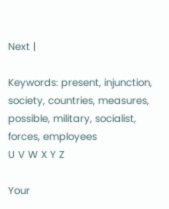Next |

Keywords: present, injunction, society, countries, measures, possible, military, socialist, forces, employees
U V W X Y Z

Your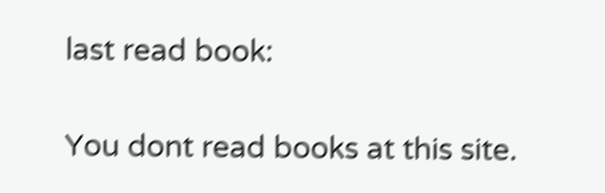last read book:

You dont read books at this site.